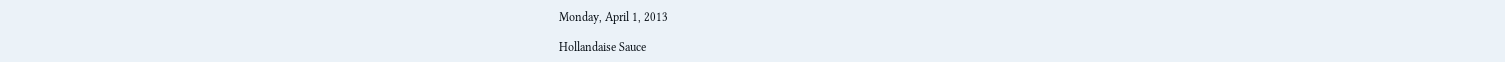Monday, April 1, 2013

Hollandaise Sauce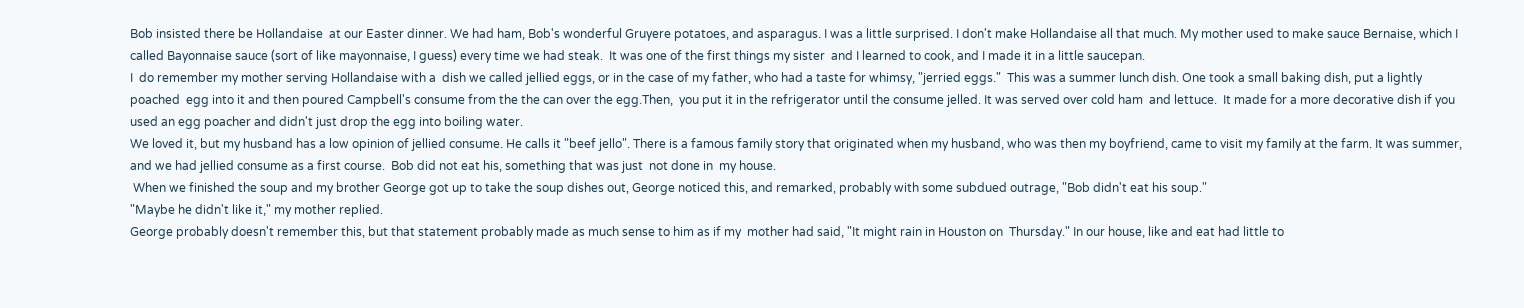Bob insisted there be Hollandaise  at our Easter dinner. We had ham, Bob's wonderful Gruyere potatoes, and asparagus. I was a little surprised. I don't make Hollandaise all that much. My mother used to make sauce Bernaise, which I called Bayonnaise sauce (sort of like mayonnaise, I guess) every time we had steak.  It was one of the first things my sister  and I learned to cook, and I made it in a little saucepan.
I  do remember my mother serving Hollandaise with a  dish we called jellied eggs, or in the case of my father, who had a taste for whimsy, "jerried eggs."  This was a summer lunch dish. One took a small baking dish, put a lightly poached  egg into it and then poured Campbell's consume from the the can over the egg.Then,  you put it in the refrigerator until the consume jelled. It was served over cold ham  and lettuce.  It made for a more decorative dish if you used an egg poacher and didn't just drop the egg into boiling water.
We loved it, but my husband has a low opinion of jellied consume. He calls it "beef jello". There is a famous family story that originated when my husband, who was then my boyfriend, came to visit my family at the farm. It was summer, and we had jellied consume as a first course.  Bob did not eat his, something that was just  not done in  my house.
 When we finished the soup and my brother George got up to take the soup dishes out, George noticed this, and remarked, probably with some subdued outrage, "Bob didn't eat his soup."
"Maybe he didn't like it," my mother replied.
George probably doesn't remember this, but that statement probably made as much sense to him as if my  mother had said, "It might rain in Houston on  Thursday." In our house, like and eat had little to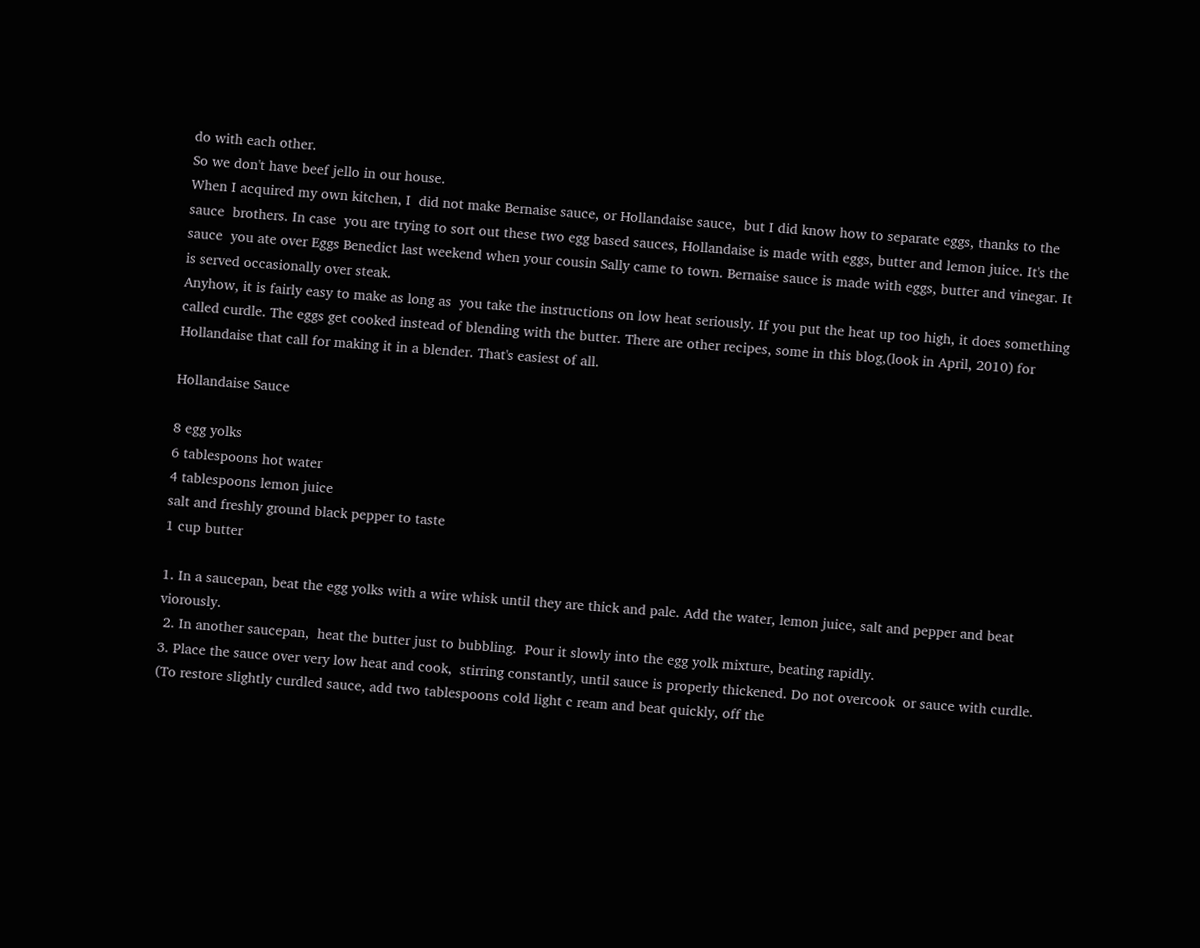do with each other.
So we don't have beef jello in our house.
When I acquired my own kitchen, I  did not make Bernaise sauce, or Hollandaise sauce,  but I did know how to separate eggs, thanks to the sauce  brothers. In case  you are trying to sort out these two egg based sauces, Hollandaise is made with eggs, butter and lemon juice. It's the sauce  you ate over Eggs Benedict last weekend when your cousin Sally came to town. Bernaise sauce is made with eggs, butter and vinegar. It is served occasionally over steak.
Anyhow, it is fairly easy to make as long as  you take the instructions on low heat seriously. If you put the heat up too high, it does something called curdle. The eggs get cooked instead of blending with the butter. There are other recipes, some in this blog,(look in April, 2010) for Hollandaise that call for making it in a blender. That's easiest of all.

Hollandaise Sauce

8 egg yolks
6 tablespoons hot water
4 tablespoons lemon juice
salt and freshly ground black pepper to taste
1 cup butter

1. In a saucepan, beat the egg yolks with a wire whisk until they are thick and pale. Add the water, lemon juice, salt and pepper and beat viorously.
 2. In another saucepan,  heat the butter just to bubbling.  Pour it slowly into the egg yolk mixture, beating rapidly.
3. Place the sauce over very low heat and cook,  stirring constantly, until sauce is properly thickened. Do not overcook  or sauce with curdle. (To restore slightly curdled sauce, add two tablespoons cold light c ream and beat quickly, off the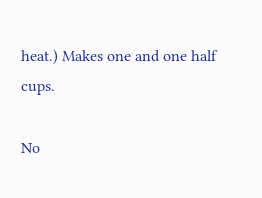heat.) Makes one and one half cups.

No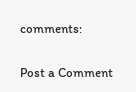comments:

Post a Comment